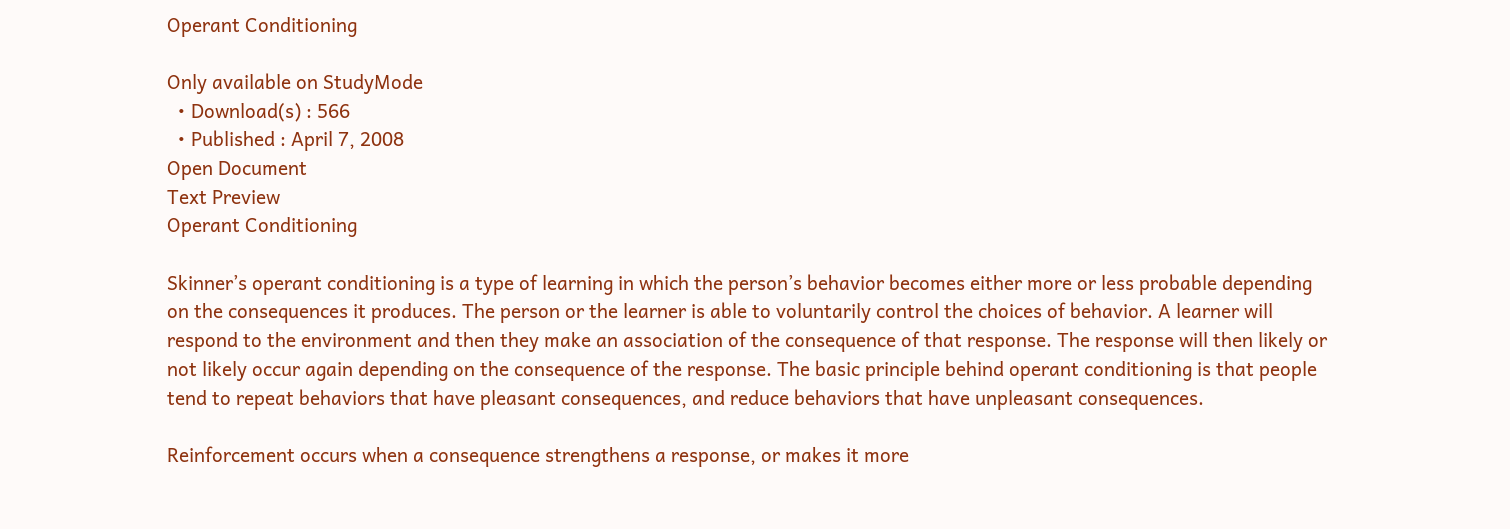Operant Conditioning

Only available on StudyMode
  • Download(s) : 566
  • Published : April 7, 2008
Open Document
Text Preview
Operant Conditioning

Skinner’s operant conditioning is a type of learning in which the person’s behavior becomes either more or less probable depending on the consequences it produces. The person or the learner is able to voluntarily control the choices of behavior. A learner will respond to the environment and then they make an association of the consequence of that response. The response will then likely or not likely occur again depending on the consequence of the response. The basic principle behind operant conditioning is that people tend to repeat behaviors that have pleasant consequences, and reduce behaviors that have unpleasant consequences.

Reinforcement occurs when a consequence strengthens a response, or makes it more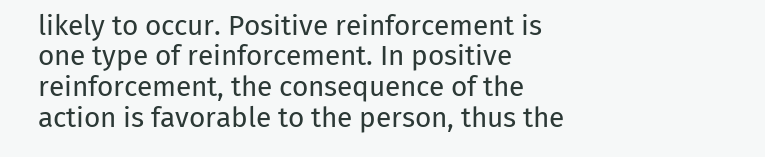likely to occur. Positive reinforcement is one type of reinforcement. In positive reinforcement, the consequence of the action is favorable to the person, thus the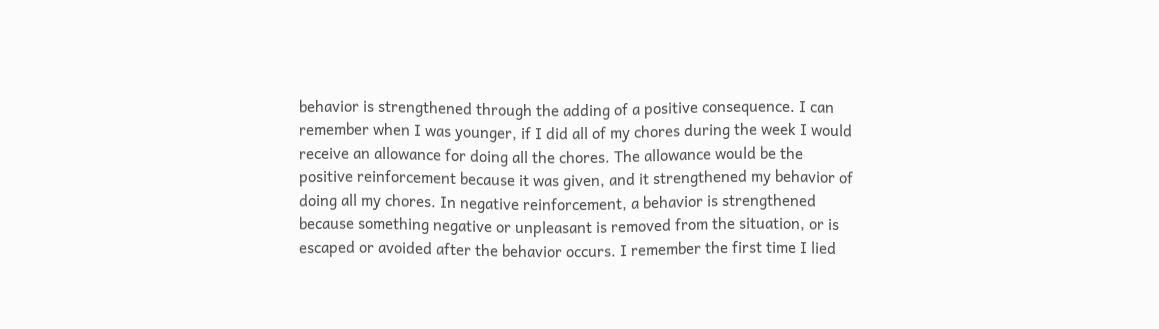behavior is strengthened through the adding of a positive consequence. I can remember when I was younger, if I did all of my chores during the week I would receive an allowance for doing all the chores. The allowance would be the positive reinforcement because it was given, and it strengthened my behavior of doing all my chores. In negative reinforcement, a behavior is strengthened because something negative or unpleasant is removed from the situation, or is escaped or avoided after the behavior occurs. I remember the first time I lied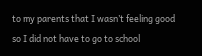to my parents that I wasn’t feeling good so I did not have to go to school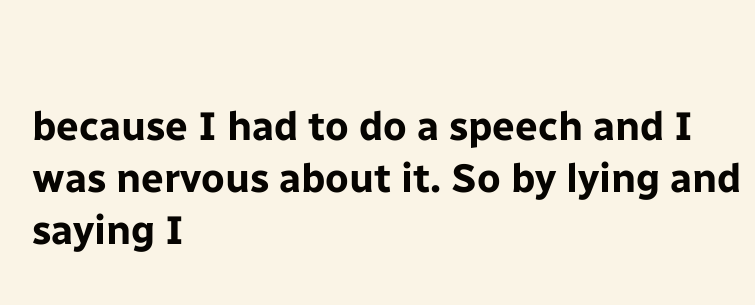because I had to do a speech and I was nervous about it. So by lying and saying I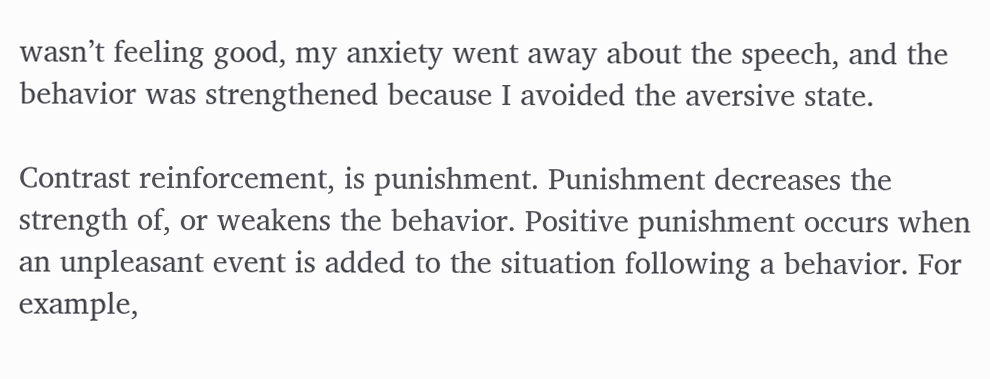wasn’t feeling good, my anxiety went away about the speech, and the behavior was strengthened because I avoided the aversive state.

Contrast reinforcement, is punishment. Punishment decreases the strength of, or weakens the behavior. Positive punishment occurs when an unpleasant event is added to the situation following a behavior. For example,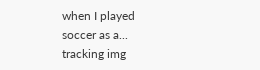when I played soccer as a...
tracking img